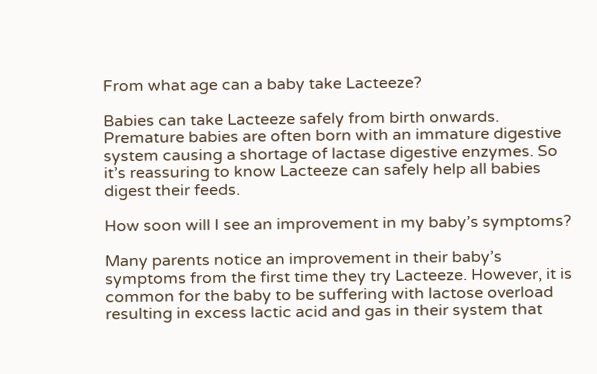From what age can a baby take Lacteeze?

Babies can take Lacteeze safely from birth onwards. Premature babies are often born with an immature digestive system causing a shortage of lactase digestive enzymes. So it’s reassuring to know Lacteeze can safely help all babies digest their feeds.

How soon will I see an improvement in my baby’s symptoms?

Many parents notice an improvement in their baby’s symptoms from the first time they try Lacteeze. However, it is common for the baby to be suffering with lactose overload resulting in excess lactic acid and gas in their system that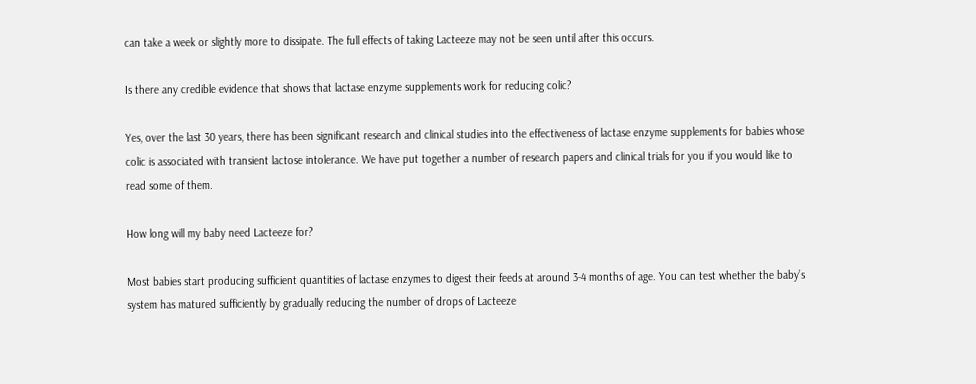can take a week or slightly more to dissipate. The full effects of taking Lacteeze may not be seen until after this occurs.

Is there any credible evidence that shows that lactase enzyme supplements work for reducing colic?

Yes, over the last 30 years, there has been significant research and clinical studies into the effectiveness of lactase enzyme supplements for babies whose colic is associated with transient lactose intolerance. We have put together a number of research papers and clinical trials for you if you would like to read some of them.

How long will my baby need Lacteeze for?

Most babies start producing sufficient quantities of lactase enzymes to digest their feeds at around 3-4 months of age. You can test whether the baby’s system has matured sufficiently by gradually reducing the number of drops of Lacteeze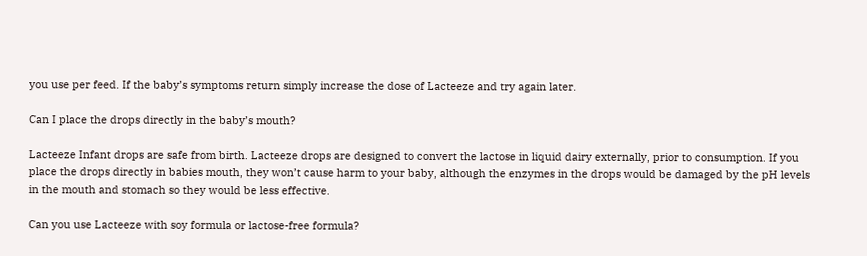you use per feed. If the baby’s symptoms return simply increase the dose of Lacteeze and try again later.

Can I place the drops directly in the baby’s mouth?

Lacteeze Infant drops are safe from birth. Lacteeze drops are designed to convert the lactose in liquid dairy externally, prior to consumption. If you place the drops directly in babies mouth, they won’t cause harm to your baby, although the enzymes in the drops would be damaged by the pH levels in the mouth and stomach so they would be less effective.

Can you use Lacteeze with soy formula or lactose-free formula?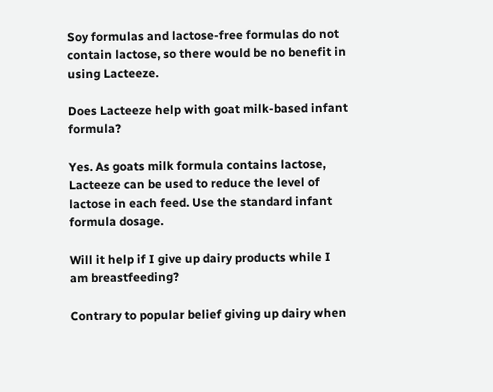Soy formulas and lactose-free formulas do not contain lactose, so there would be no benefit in using Lacteeze.

Does Lacteeze help with goat milk-based infant formula?

Yes. As goats milk formula contains lactose, Lacteeze can be used to reduce the level of lactose in each feed. Use the standard infant formula dosage.

Will it help if I give up dairy products while I am breastfeeding?

Contrary to popular belief giving up dairy when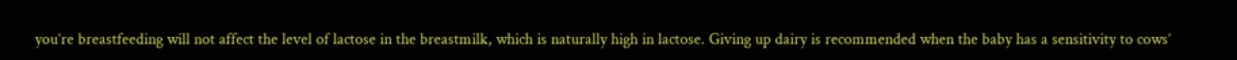you’re breastfeeding will not affect the level of lactose in the breastmilk, which is naturally high in lactose. Giving up dairy is recommended when the baby has a sensitivity to cows’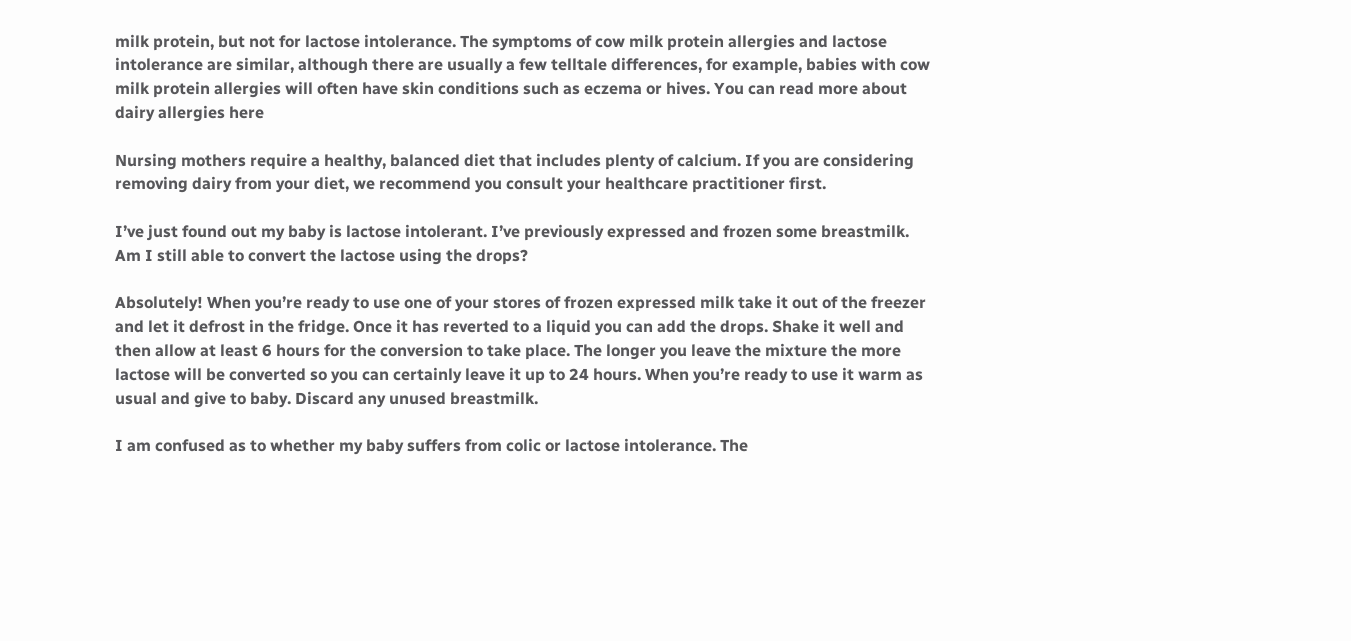milk protein, but not for lactose intolerance. The symptoms of cow milk protein allergies and lactose intolerance are similar, although there are usually a few telltale differences, for example, babies with cow milk protein allergies will often have skin conditions such as eczema or hives. You can read more about dairy allergies here

Nursing mothers require a healthy, balanced diet that includes plenty of calcium. If you are considering removing dairy from your diet, we recommend you consult your healthcare practitioner first.

I’ve just found out my baby is lactose intolerant. I’ve previously expressed and frozen some breastmilk. Am I still able to convert the lactose using the drops?

Absolutely! When you’re ready to use one of your stores of frozen expressed milk take it out of the freezer and let it defrost in the fridge. Once it has reverted to a liquid you can add the drops. Shake it well and then allow at least 6 hours for the conversion to take place. The longer you leave the mixture the more lactose will be converted so you can certainly leave it up to 24 hours. When you’re ready to use it warm as usual and give to baby. Discard any unused breastmilk.

I am confused as to whether my baby suffers from colic or lactose intolerance. The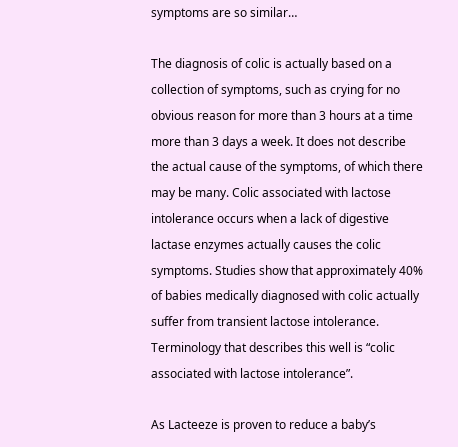symptoms are so similar…

The diagnosis of colic is actually based on a collection of symptoms, such as crying for no obvious reason for more than 3 hours at a time more than 3 days a week. It does not describe the actual cause of the symptoms, of which there may be many. Colic associated with lactose intolerance occurs when a lack of digestive lactase enzymes actually causes the colic symptoms. Studies show that approximately 40% of babies medically diagnosed with colic actually suffer from transient lactose intolerance. Terminology that describes this well is “colic associated with lactose intolerance”.

As Lacteeze is proven to reduce a baby’s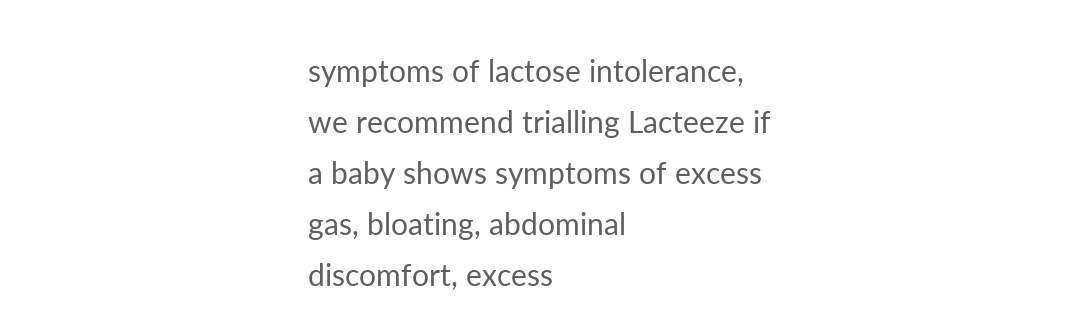symptoms of lactose intolerance, we recommend trialling Lacteeze if a baby shows symptoms of excess gas, bloating, abdominal discomfort, excess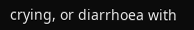crying, or diarrhoea with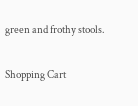green and frothy stools.

Shopping Cart